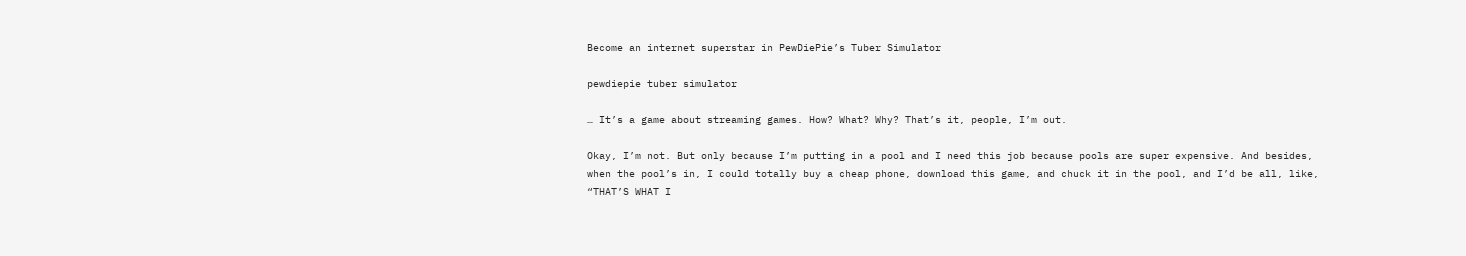Become an internet superstar in PewDiePie’s Tuber Simulator

pewdiepie tuber simulator

… It’s a game about streaming games. How? What? Why? That’s it, people, I’m out.

Okay, I’m not. But only because I’m putting in a pool and I need this job because pools are super expensive. And besides, when the pool’s in, I could totally buy a cheap phone, download this game, and chuck it in the pool, and I’d be all, like, “THAT’S WHAT I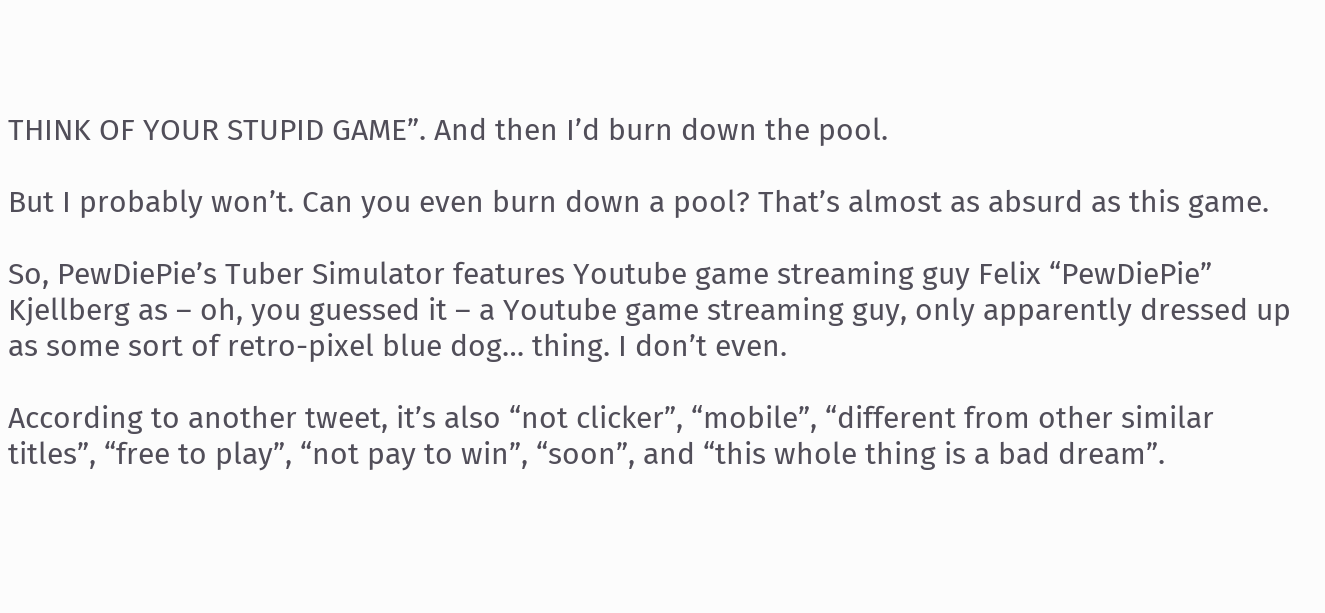THINK OF YOUR STUPID GAME”. And then I’d burn down the pool.

But I probably won’t. Can you even burn down a pool? That’s almost as absurd as this game.

So, PewDiePie’s Tuber Simulator features Youtube game streaming guy Felix “PewDiePie” Kjellberg as – oh, you guessed it – a Youtube game streaming guy, only apparently dressed up as some sort of retro-pixel blue dog… thing. I don’t even.

According to another tweet, it’s also “not clicker”, “mobile”, “different from other similar titles”, “free to play”, “not pay to win”, “soon”, and “this whole thing is a bad dream”.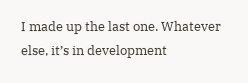I made up the last one. Whatever else, it’s in development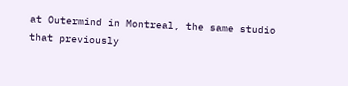at Outermind in Montreal, the same studio that previously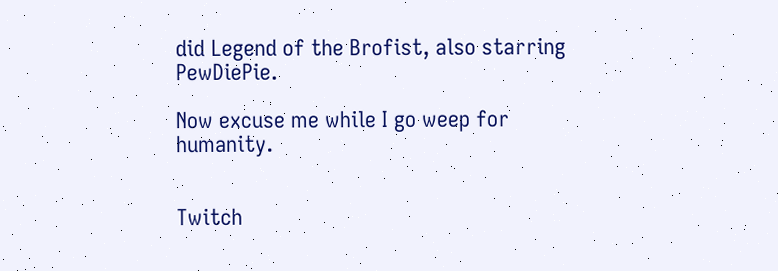did Legend of the Brofist, also starring PewDiePie.

Now excuse me while I go weep for humanity.


Twitch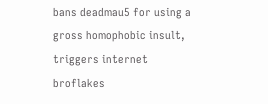bans deadmau5 for using a gross homophobic insult, triggers internet broflakes